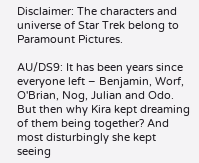Disclaimer: The characters and universe of Star Trek belong to Paramount Pictures.

AU/DS9: It has been years since everyone left – Benjamin, Worf, O'Brian, Nog, Julian and Odo. But then why Kira kept dreaming of them being together? And most disturbingly she kept seeing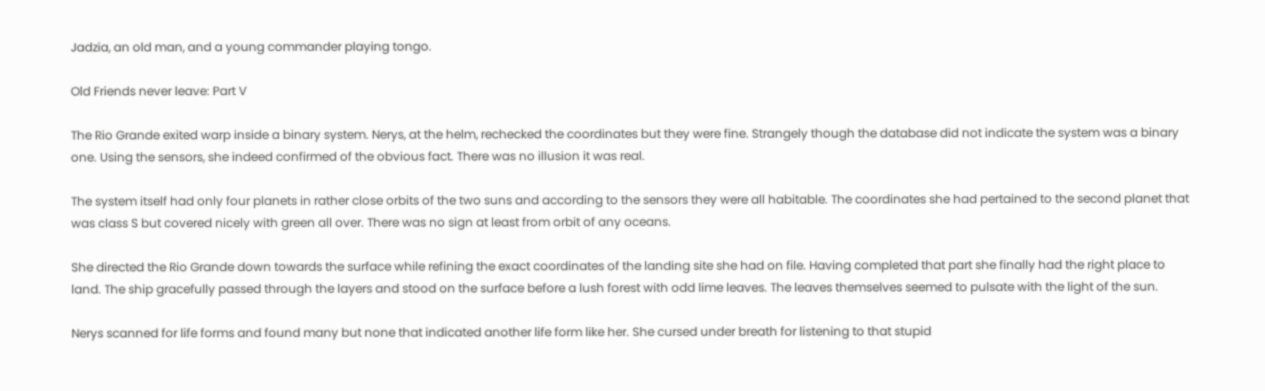Jadzia, an old man, and a young commander playing tongo.

Old Friends never leave: Part V

The Rio Grande exited warp inside a binary system. Nerys, at the helm, rechecked the coordinates but they were fine. Strangely though the database did not indicate the system was a binary one. Using the sensors, she indeed confirmed of the obvious fact. There was no illusion it was real.

The system itself had only four planets in rather close orbits of the two suns and according to the sensors they were all habitable. The coordinates she had pertained to the second planet that was class S but covered nicely with green all over. There was no sign at least from orbit of any oceans.

She directed the Rio Grande down towards the surface while refining the exact coordinates of the landing site she had on file. Having completed that part she finally had the right place to land. The ship gracefully passed through the layers and stood on the surface before a lush forest with odd lime leaves. The leaves themselves seemed to pulsate with the light of the sun.

Nerys scanned for life forms and found many but none that indicated another life form like her. She cursed under breath for listening to that stupid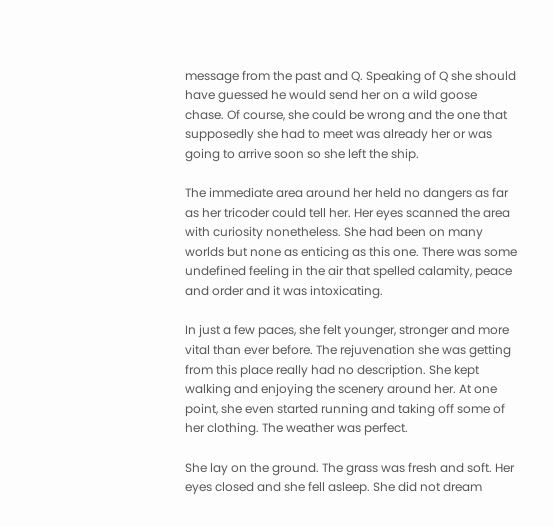message from the past and Q. Speaking of Q she should have guessed he would send her on a wild goose chase. Of course, she could be wrong and the one that supposedly she had to meet was already her or was going to arrive soon so she left the ship.

The immediate area around her held no dangers as far as her tricoder could tell her. Her eyes scanned the area with curiosity nonetheless. She had been on many worlds but none as enticing as this one. There was some undefined feeling in the air that spelled calamity, peace and order and it was intoxicating.

In just a few paces, she felt younger, stronger and more vital than ever before. The rejuvenation she was getting from this place really had no description. She kept walking and enjoying the scenery around her. At one point, she even started running and taking off some of her clothing. The weather was perfect.

She lay on the ground. The grass was fresh and soft. Her eyes closed and she fell asleep. She did not dream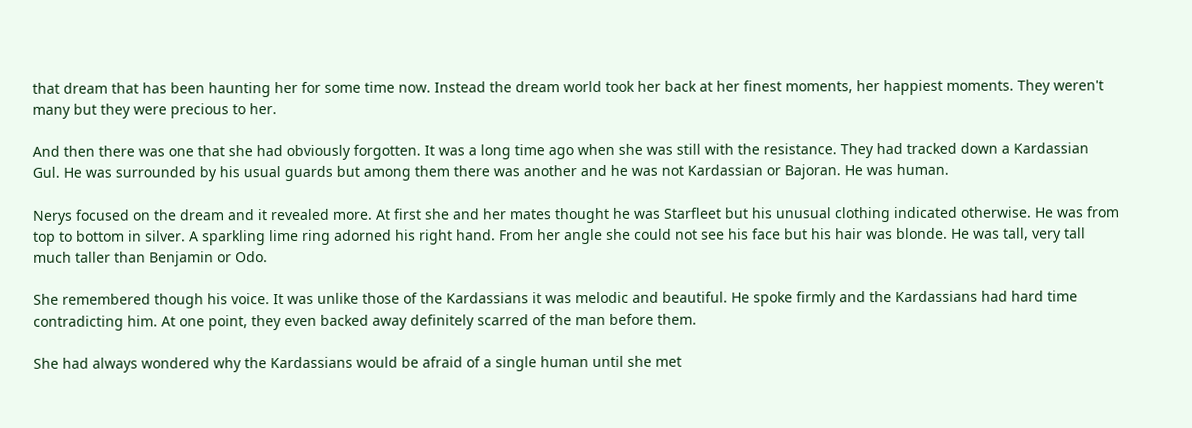that dream that has been haunting her for some time now. Instead the dream world took her back at her finest moments, her happiest moments. They weren't many but they were precious to her.

And then there was one that she had obviously forgotten. It was a long time ago when she was still with the resistance. They had tracked down a Kardassian Gul. He was surrounded by his usual guards but among them there was another and he was not Kardassian or Bajoran. He was human.

Nerys focused on the dream and it revealed more. At first she and her mates thought he was Starfleet but his unusual clothing indicated otherwise. He was from top to bottom in silver. A sparkling lime ring adorned his right hand. From her angle she could not see his face but his hair was blonde. He was tall, very tall much taller than Benjamin or Odo.

She remembered though his voice. It was unlike those of the Kardassians it was melodic and beautiful. He spoke firmly and the Kardassians had hard time contradicting him. At one point, they even backed away definitely scarred of the man before them.

She had always wondered why the Kardassians would be afraid of a single human until she met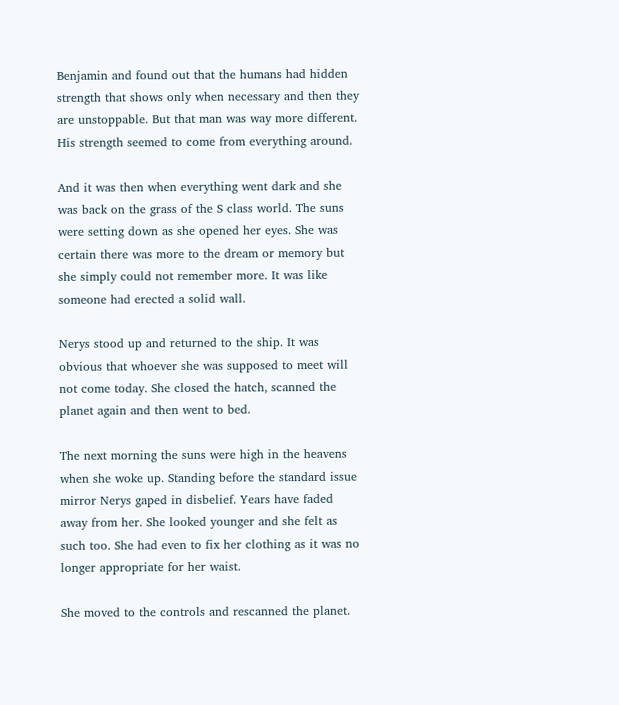Benjamin and found out that the humans had hidden strength that shows only when necessary and then they are unstoppable. But that man was way more different. His strength seemed to come from everything around.

And it was then when everything went dark and she was back on the grass of the S class world. The suns were setting down as she opened her eyes. She was certain there was more to the dream or memory but she simply could not remember more. It was like someone had erected a solid wall.

Nerys stood up and returned to the ship. It was obvious that whoever she was supposed to meet will not come today. She closed the hatch, scanned the planet again and then went to bed.

The next morning the suns were high in the heavens when she woke up. Standing before the standard issue mirror Nerys gaped in disbelief. Years have faded away from her. She looked younger and she felt as such too. She had even to fix her clothing as it was no longer appropriate for her waist.

She moved to the controls and rescanned the planet.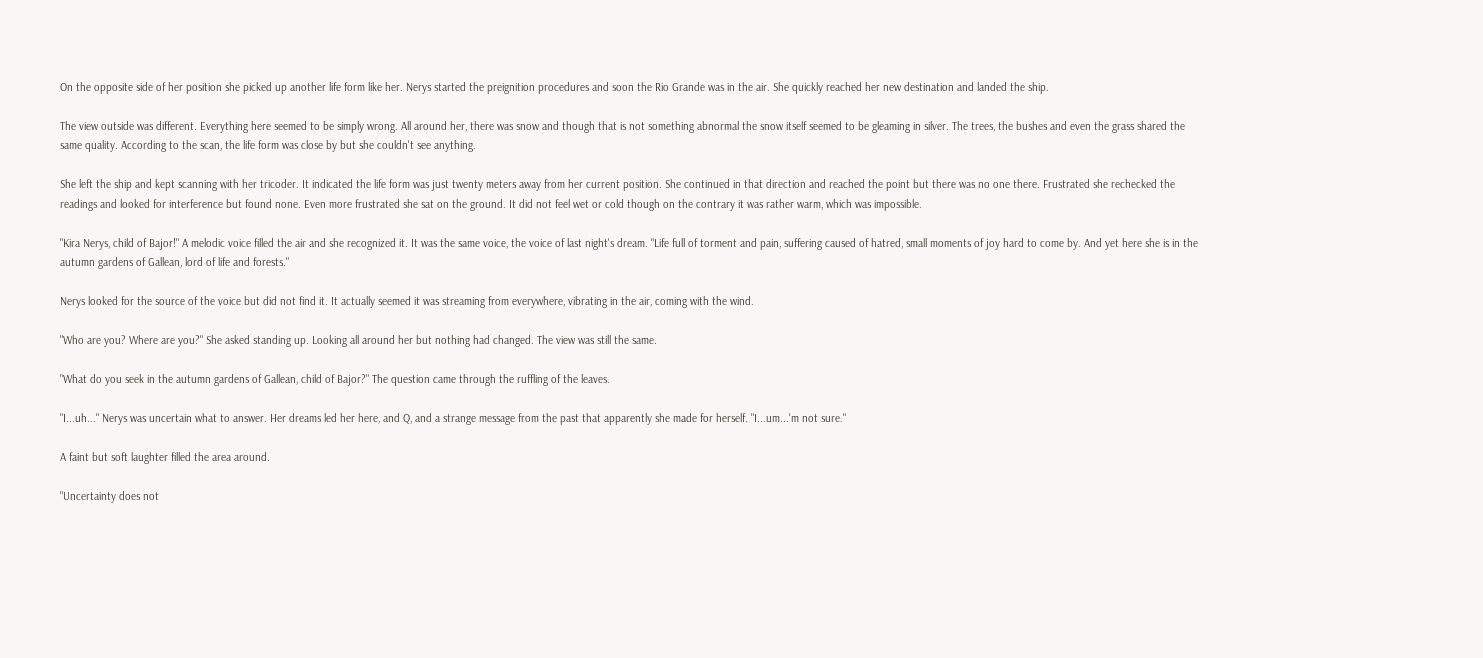On the opposite side of her position she picked up another life form like her. Nerys started the preignition procedures and soon the Rio Grande was in the air. She quickly reached her new destination and landed the ship.

The view outside was different. Everything here seemed to be simply wrong. All around her, there was snow and though that is not something abnormal the snow itself seemed to be gleaming in silver. The trees, the bushes and even the grass shared the same quality. According to the scan, the life form was close by but she couldn't see anything.

She left the ship and kept scanning with her tricoder. It indicated the life form was just twenty meters away from her current position. She continued in that direction and reached the point but there was no one there. Frustrated she rechecked the readings and looked for interference but found none. Even more frustrated she sat on the ground. It did not feel wet or cold though on the contrary it was rather warm, which was impossible.

"Kira Nerys, child of Bajor!" A melodic voice filled the air and she recognized it. It was the same voice, the voice of last night's dream. "Life full of torment and pain, suffering caused of hatred, small moments of joy hard to come by. And yet here she is in the autumn gardens of Gallean, lord of life and forests."

Nerys looked for the source of the voice but did not find it. It actually seemed it was streaming from everywhere, vibrating in the air, coming with the wind.

"Who are you? Where are you?" She asked standing up. Looking all around her but nothing had changed. The view was still the same.

"What do you seek in the autumn gardens of Gallean, child of Bajor?" The question came through the ruffling of the leaves.

"I...uh..." Nerys was uncertain what to answer. Her dreams led her here, and Q, and a strange message from the past that apparently she made for herself. "I...um...'m not sure."

A faint but soft laughter filled the area around.

"Uncertainty does not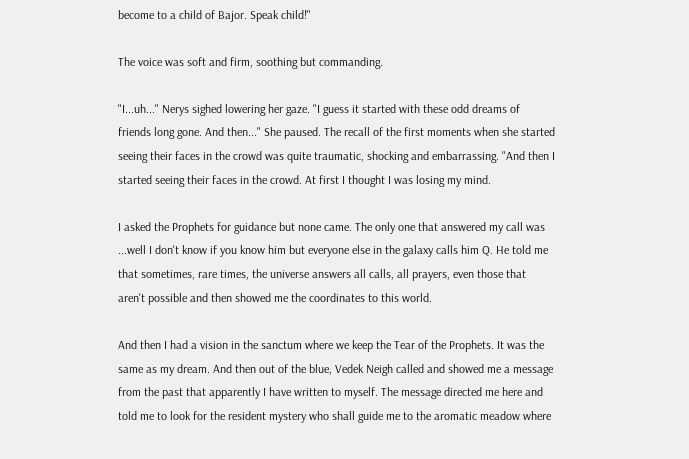become to a child of Bajor. Speak child!"

The voice was soft and firm, soothing but commanding.

"I...uh..." Nerys sighed lowering her gaze. "I guess it started with these odd dreams of friends long gone. And then..." She paused. The recall of the first moments when she started seeing their faces in the crowd was quite traumatic, shocking and embarrassing. "And then I started seeing their faces in the crowd. At first I thought I was losing my mind.

I asked the Prophets for guidance but none came. The only one that answered my call was ...well I don't know if you know him but everyone else in the galaxy calls him Q. He told me that sometimes, rare times, the universe answers all calls, all prayers, even those that aren't possible and then showed me the coordinates to this world.

And then I had a vision in the sanctum where we keep the Tear of the Prophets. It was the same as my dream. And then out of the blue, Vedek Neigh called and showed me a message from the past that apparently I have written to myself. The message directed me here and told me to look for the resident mystery who shall guide me to the aromatic meadow where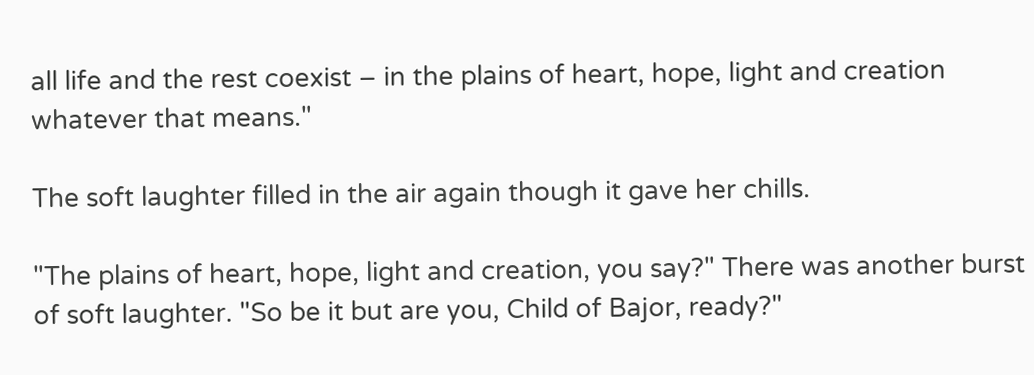all life and the rest coexist – in the plains of heart, hope, light and creation whatever that means."

The soft laughter filled in the air again though it gave her chills.

"The plains of heart, hope, light and creation, you say?" There was another burst of soft laughter. "So be it but are you, Child of Bajor, ready?"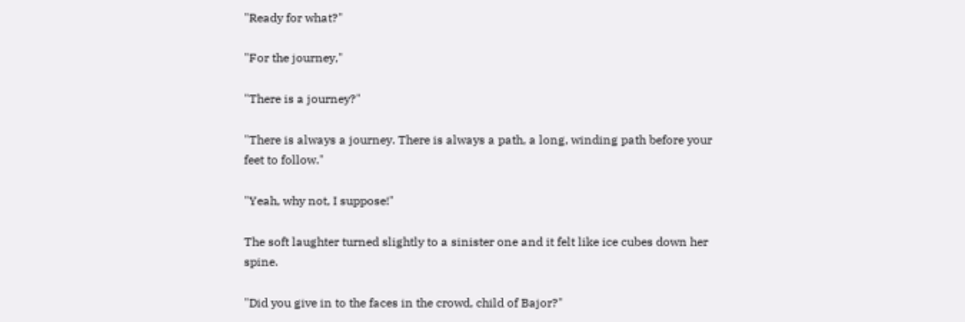"Ready for what?"

"For the journey,"

"There is a journey?"

"There is always a journey. There is always a path, a long, winding path before your feet to follow."

"Yeah, why not, I suppose!"

The soft laughter turned slightly to a sinister one and it felt like ice cubes down her spine.

"Did you give in to the faces in the crowd, child of Bajor?"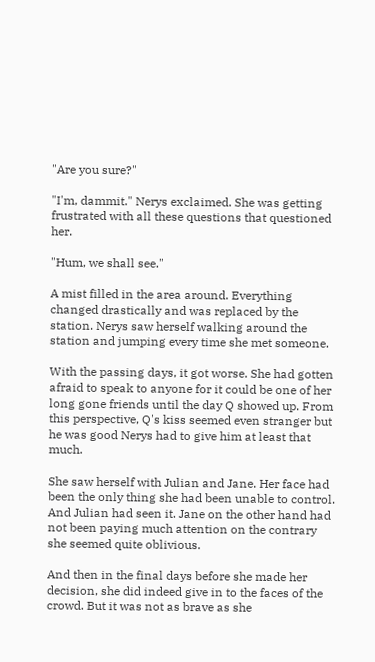"Are you sure?"

"I'm, dammit." Nerys exclaimed. She was getting frustrated with all these questions that questioned her.

"Hum, we shall see."

A mist filled in the area around. Everything changed drastically and was replaced by the station. Nerys saw herself walking around the station and jumping every time she met someone.

With the passing days, it got worse. She had gotten afraid to speak to anyone for it could be one of her long gone friends until the day Q showed up. From this perspective, Q's kiss seemed even stranger but he was good Nerys had to give him at least that much.

She saw herself with Julian and Jane. Her face had been the only thing she had been unable to control. And Julian had seen it. Jane on the other hand had not been paying much attention on the contrary she seemed quite oblivious.

And then in the final days before she made her decision, she did indeed give in to the faces of the crowd. But it was not as brave as she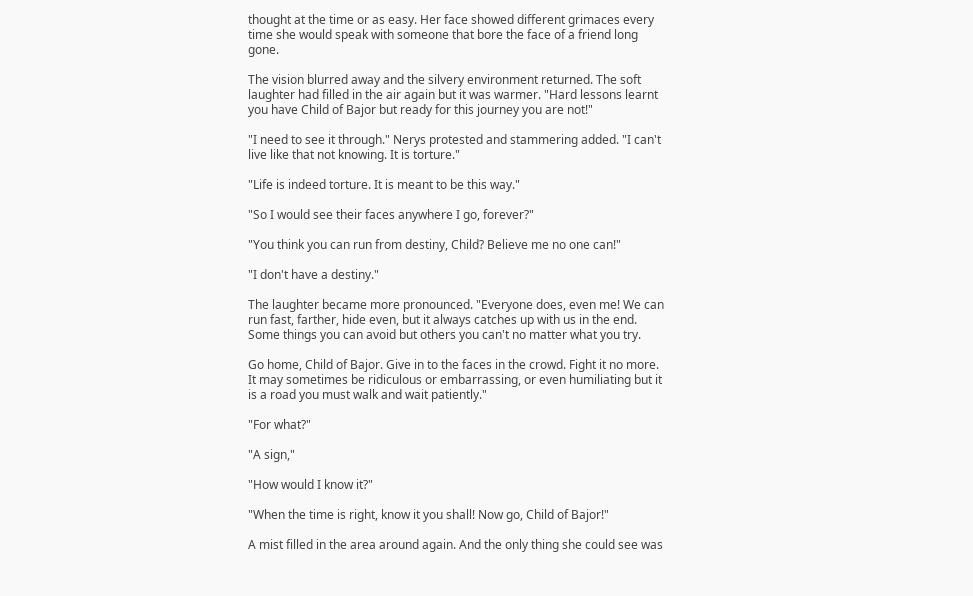thought at the time or as easy. Her face showed different grimaces every time she would speak with someone that bore the face of a friend long gone.

The vision blurred away and the silvery environment returned. The soft laughter had filled in the air again but it was warmer. "Hard lessons learnt you have Child of Bajor but ready for this journey you are not!"

"I need to see it through." Nerys protested and stammering added. "I can't live like that not knowing. It is torture."

"Life is indeed torture. It is meant to be this way."

"So I would see their faces anywhere I go, forever?"

"You think you can run from destiny, Child? Believe me no one can!"

"I don't have a destiny."

The laughter became more pronounced. "Everyone does, even me! We can run fast, farther, hide even, but it always catches up with us in the end. Some things you can avoid but others you can't no matter what you try.

Go home, Child of Bajor. Give in to the faces in the crowd. Fight it no more. It may sometimes be ridiculous or embarrassing, or even humiliating but it is a road you must walk and wait patiently."

"For what?"

"A sign,"

"How would I know it?"

"When the time is right, know it you shall! Now go, Child of Bajor!"

A mist filled in the area around again. And the only thing she could see was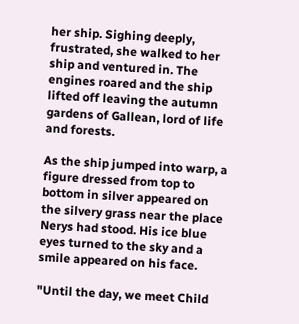her ship. Sighing deeply, frustrated, she walked to her ship and ventured in. The engines roared and the ship lifted off leaving the autumn gardens of Gallean, lord of life and forests.

As the ship jumped into warp, a figure dressed from top to bottom in silver appeared on the silvery grass near the place Nerys had stood. His ice blue eyes turned to the sky and a smile appeared on his face.

"Until the day, we meet Child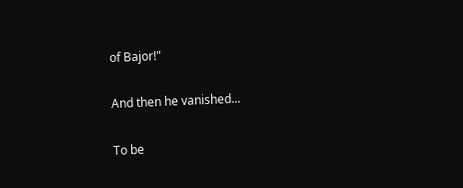of Bajor!"

And then he vanished...

To be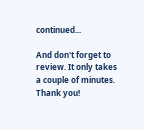continued...

And don't forget to review. It only takes a couple of minutes. Thank you!